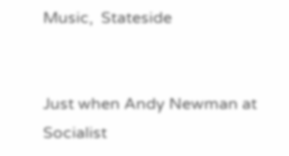Music,  Stateside


Just when Andy Newman at Socialist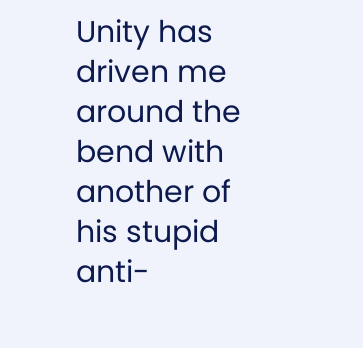Unity has driven me around the bend with another of his stupid anti-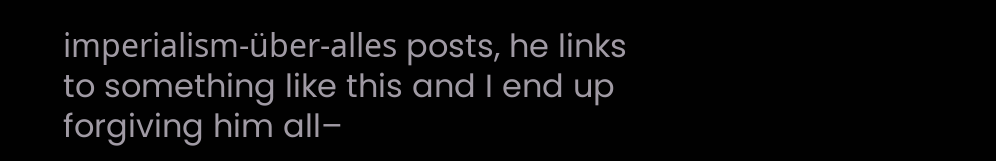imperialism-über-alles posts, he links to something like this and I end up forgiving him all–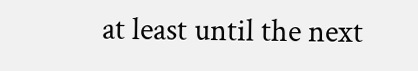at least until the next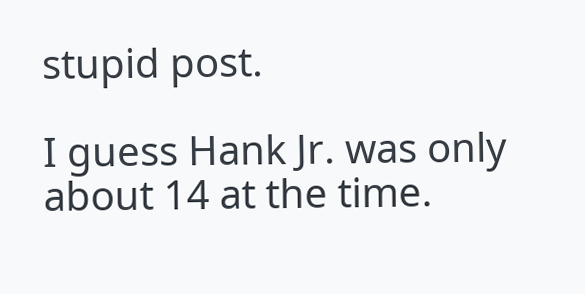stupid post.

I guess Hank Jr. was only about 14 at the time.